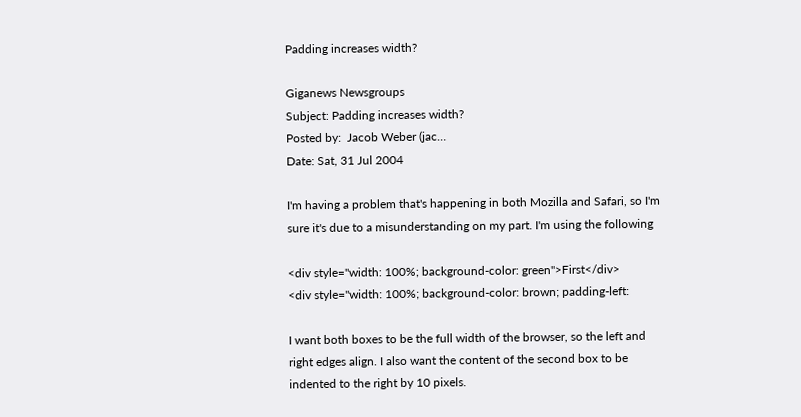Padding increases width?

Giganews Newsgroups
Subject: Padding increases width?
Posted by:  Jacob Weber (jac…
Date: Sat, 31 Jul 2004

I'm having a problem that's happening in both Mozilla and Safari, so I'm
sure it's due to a misunderstanding on my part. I'm using the following

<div style="width: 100%; background-color: green">First</div>
<div style="width: 100%; background-color: brown; padding-left:

I want both boxes to be the full width of the browser, so the left and
right edges align. I also want the content of the second box to be
indented to the right by 10 pixels.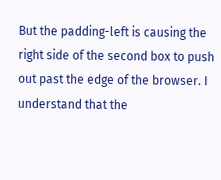But the padding-left is causing the right side of the second box to push
out past the edge of the browser. I understand that the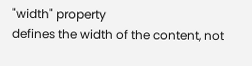"width" property
defines the width of the content, not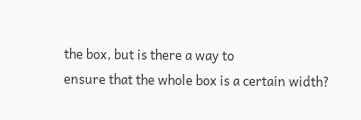the box, but is there a way to
ensure that the whole box is a certain width?